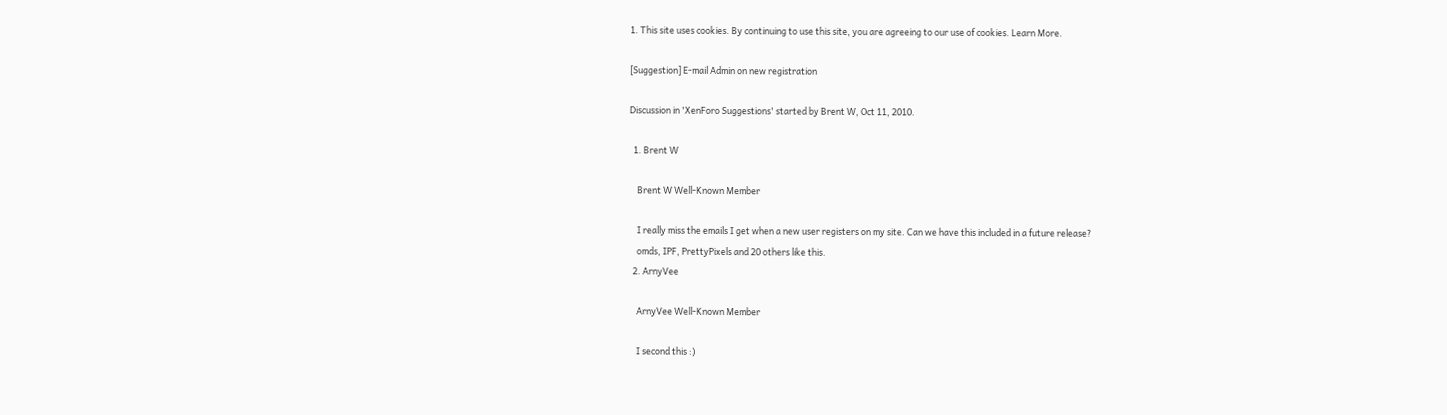1. This site uses cookies. By continuing to use this site, you are agreeing to our use of cookies. Learn More.

[Suggestion] E-mail Admin on new registration

Discussion in 'XenForo Suggestions' started by Brent W, Oct 11, 2010.

  1. Brent W

    Brent W Well-Known Member

    I really miss the emails I get when a new user registers on my site. Can we have this included in a future release?
    omds, IPF, PrettyPixels and 20 others like this.
  2. ArnyVee

    ArnyVee Well-Known Member

    I second this :)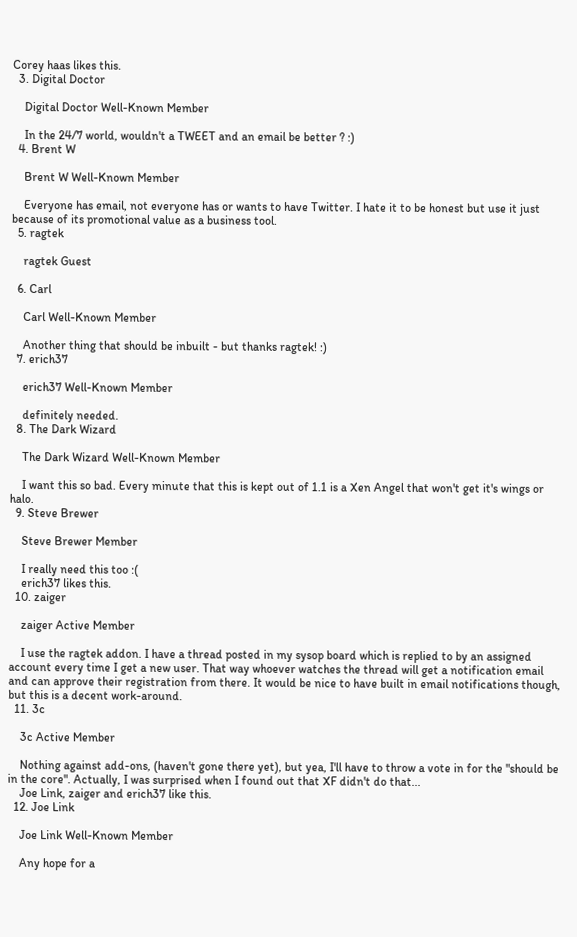Corey haas likes this.
  3. Digital Doctor

    Digital Doctor Well-Known Member

    In the 24/7 world, wouldn't a TWEET and an email be better ? :)
  4. Brent W

    Brent W Well-Known Member

    Everyone has email, not everyone has or wants to have Twitter. I hate it to be honest but use it just because of its promotional value as a business tool.
  5. ragtek

    ragtek Guest

  6. Carl

    Carl Well-Known Member

    Another thing that should be inbuilt - but thanks ragtek! :)
  7. erich37

    erich37 Well-Known Member

    definitely needed.
  8. The Dark Wizard

    The Dark Wizard Well-Known Member

    I want this so bad. Every minute that this is kept out of 1.1 is a Xen Angel that won't get it's wings or halo.
  9. Steve Brewer

    Steve Brewer Member

    I really need this too :(
    erich37 likes this.
  10. zaiger

    zaiger Active Member

    I use the ragtek addon. I have a thread posted in my sysop board which is replied to by an assigned account every time I get a new user. That way whoever watches the thread will get a notification email and can approve their registration from there. It would be nice to have built in email notifications though, but this is a decent work-around.
  11. 3c

    3c Active Member

    Nothing against add-ons, (haven't gone there yet), but yea, I'll have to throw a vote in for the "should be in the core". Actually, I was surprised when I found out that XF didn't do that...
    Joe Link, zaiger and erich37 like this.
  12. Joe Link

    Joe Link Well-Known Member

    Any hope for a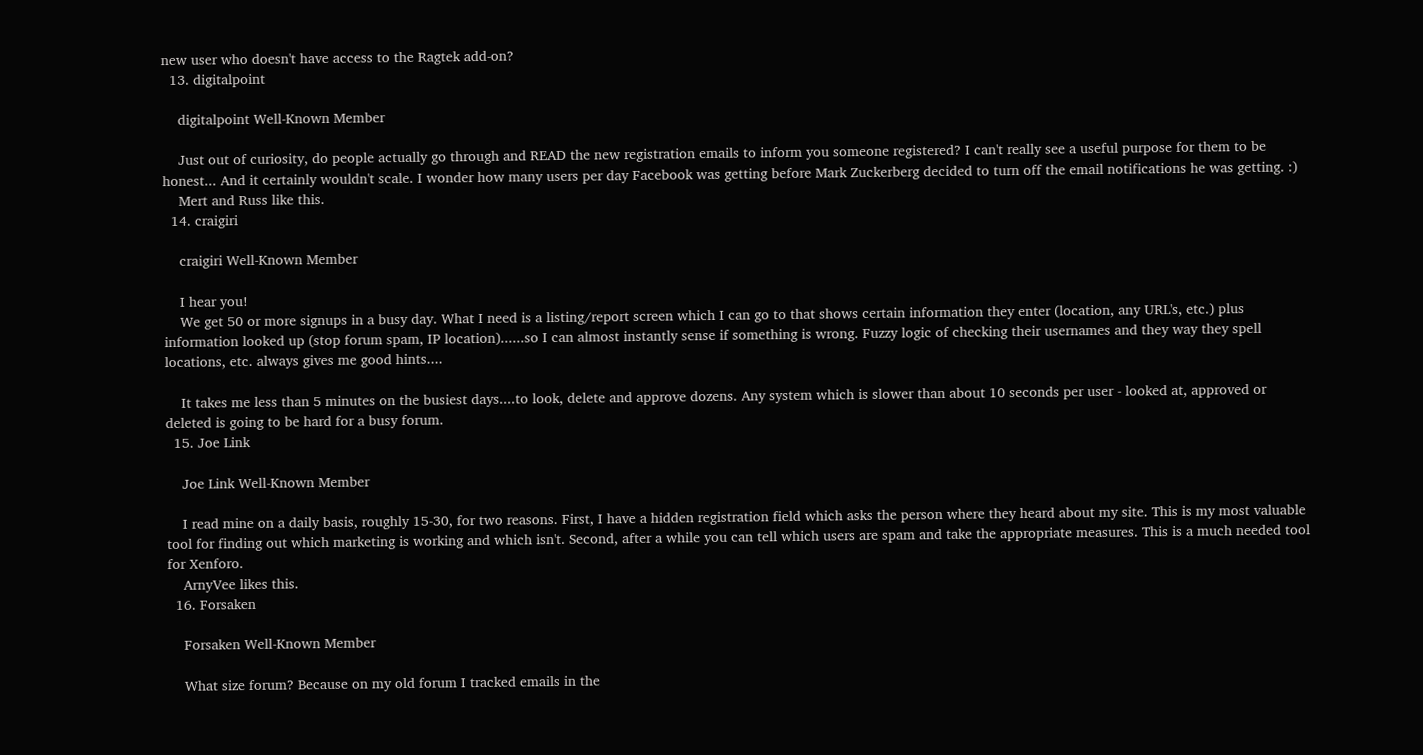new user who doesn't have access to the Ragtek add-on?
  13. digitalpoint

    digitalpoint Well-Known Member

    Just out of curiosity, do people actually go through and READ the new registration emails to inform you someone registered? I can't really see a useful purpose for them to be honest... And it certainly wouldn't scale. I wonder how many users per day Facebook was getting before Mark Zuckerberg decided to turn off the email notifications he was getting. :)
    Mert and Russ like this.
  14. craigiri

    craigiri Well-Known Member

    I hear you!
    We get 50 or more signups in a busy day. What I need is a listing/report screen which I can go to that shows certain information they enter (location, any URL's, etc.) plus information looked up (stop forum spam, IP location)......so I can almost instantly sense if something is wrong. Fuzzy logic of checking their usernames and they way they spell locations, etc. always gives me good hints....

    It takes me less than 5 minutes on the busiest days....to look, delete and approve dozens. Any system which is slower than about 10 seconds per user - looked at, approved or deleted is going to be hard for a busy forum.
  15. Joe Link

    Joe Link Well-Known Member

    I read mine on a daily basis, roughly 15-30, for two reasons. First, I have a hidden registration field which asks the person where they heard about my site. This is my most valuable tool for finding out which marketing is working and which isn't. Second, after a while you can tell which users are spam and take the appropriate measures. This is a much needed tool for Xenforo.
    ArnyVee likes this.
  16. Forsaken

    Forsaken Well-Known Member

    What size forum? Because on my old forum I tracked emails in the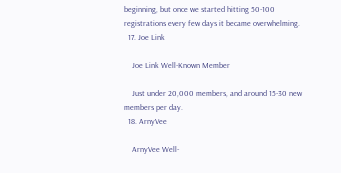beginning, but once we started hitting 50-100 registrations every few days it became overwhelming.
  17. Joe Link

    Joe Link Well-Known Member

    Just under 20,000 members, and around 15-30 new members per day.
  18. ArnyVee

    ArnyVee Well-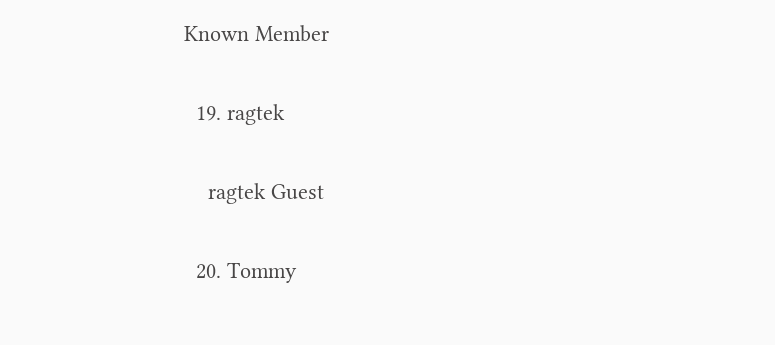Known Member

  19. ragtek

    ragtek Guest

  20. Tommy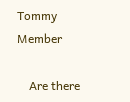Tommy Member

    Are there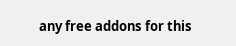any free addons for this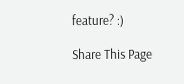feature? :)

Share This Page